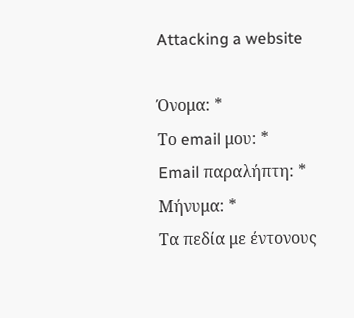Attacking a website

Όνομα: *
Το email μου: *
Email παραλήπτη: *
Μήνυμα: *
Τα πεδία με έντονους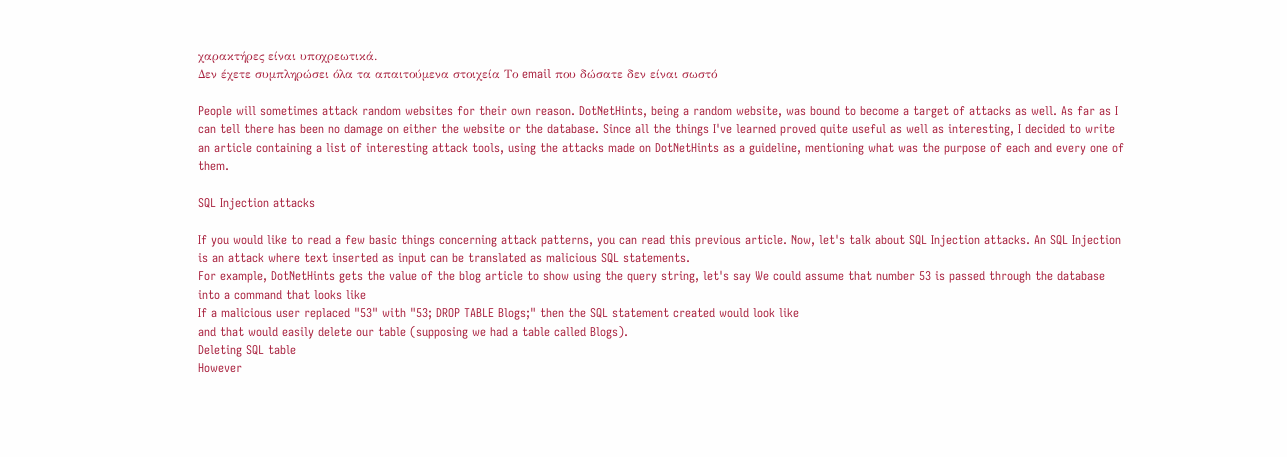χαρακτήρες είναι υποχρεωτικά.
Δεν έχετε συμπληρώσει όλα τα απαιτούμενα στοιχεία Το email που δώσατε δεν είναι σωστό

People will sometimes attack random websites for their own reason. DotNetHints, being a random website, was bound to become a target of attacks as well. As far as I can tell there has been no damage on either the website or the database. Since all the things I've learned proved quite useful as well as interesting, I decided to write an article containing a list of interesting attack tools, using the attacks made on DotNetHints as a guideline, mentioning what was the purpose of each and every one of them.

SQL Injection attacks

If you would like to read a few basic things concerning attack patterns, you can read this previous article. Now, let's talk about SQL Injection attacks. An SQL Injection is an attack where text inserted as input can be translated as malicious SQL statements.
For example, DotNetHints gets the value of the blog article to show using the query string, let's say We could assume that number 53 is passed through the database into a command that looks like
If a malicious user replaced "53" with "53; DROP TABLE Blogs;" then the SQL statement created would look like
and that would easily delete our table (supposing we had a table called Blogs).
Deleting SQL table
However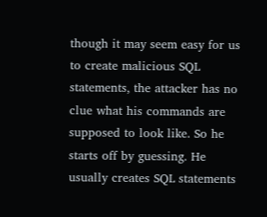though it may seem easy for us to create malicious SQL statements, the attacker has no clue what his commands are supposed to look like. So he starts off by guessing. He usually creates SQL statements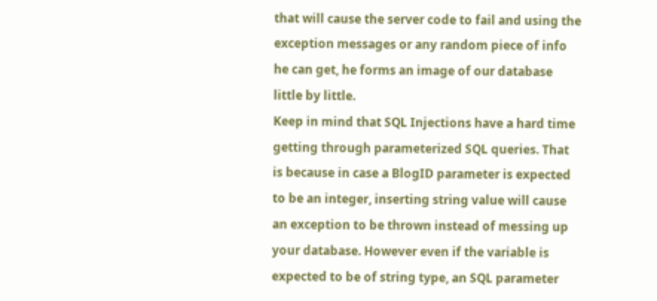that will cause the server code to fail and using the exception messages or any random piece of info he can get, he forms an image of our database little by little.
Keep in mind that SQL Injections have a hard time getting through parameterized SQL queries. That is because in case a BlogID parameter is expected to be an integer, inserting string value will cause an exception to be thrown instead of messing up your database. However even if the variable is expected to be of string type, an SQL parameter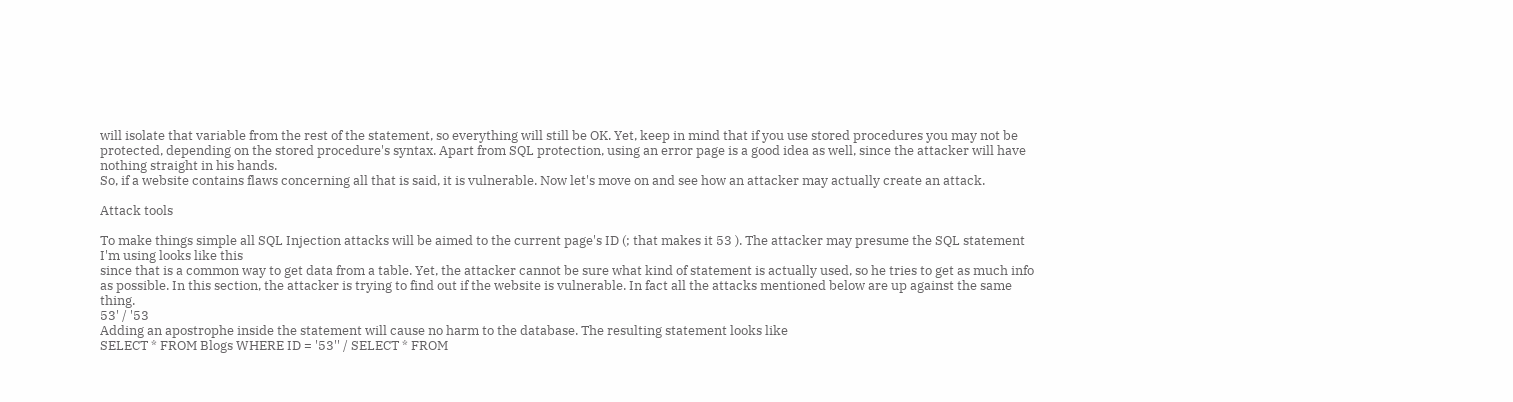will isolate that variable from the rest of the statement, so everything will still be OK. Yet, keep in mind that if you use stored procedures you may not be protected, depending on the stored procedure's syntax. Apart from SQL protection, using an error page is a good idea as well, since the attacker will have nothing straight in his hands.
So, if a website contains flaws concerning all that is said, it is vulnerable. Now let's move on and see how an attacker may actually create an attack.

Attack tools

To make things simple all SQL Injection attacks will be aimed to the current page's ID (; that makes it 53 ). The attacker may presume the SQL statement I'm using looks like this
since that is a common way to get data from a table. Yet, the attacker cannot be sure what kind of statement is actually used, so he tries to get as much info as possible. In this section, the attacker is trying to find out if the website is vulnerable. In fact all the attacks mentioned below are up against the same thing.
53' / '53
Adding an apostrophe inside the statement will cause no harm to the database. The resulting statement looks like
SELECT * FROM Blogs WHERE ID = '53'' / SELECT * FROM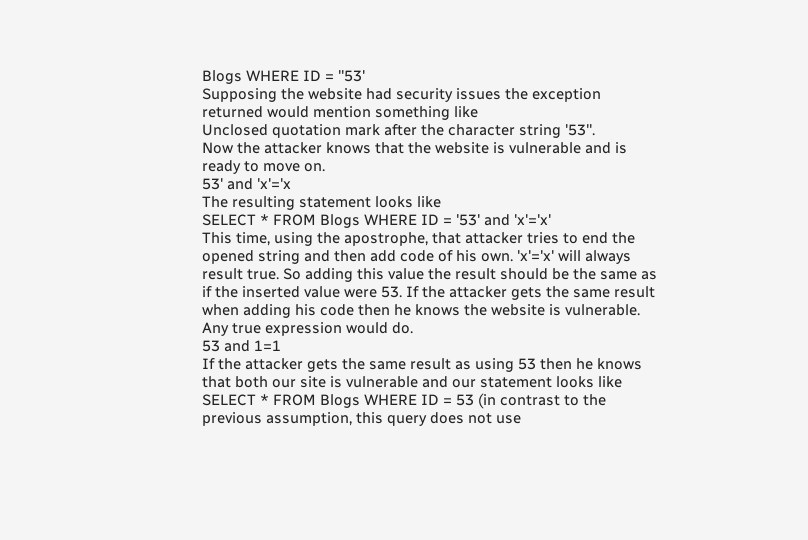Blogs WHERE ID = ''53'
Supposing the website had security issues the exception returned would mention something like
Unclosed quotation mark after the character string '53''.
Now the attacker knows that the website is vulnerable and is ready to move on.
53' and 'x'='x
The resulting statement looks like
SELECT * FROM Blogs WHERE ID = '53' and 'x'='x'
This time, using the apostrophe, that attacker tries to end the opened string and then add code of his own. 'x'='x' will always result true. So adding this value the result should be the same as if the inserted value were 53. If the attacker gets the same result when adding his code then he knows the website is vulnerable.
Any true expression would do.
53 and 1=1
If the attacker gets the same result as using 53 then he knows that both our site is vulnerable and our statement looks like SELECT * FROM Blogs WHERE ID = 53 (in contrast to the previous assumption, this query does not use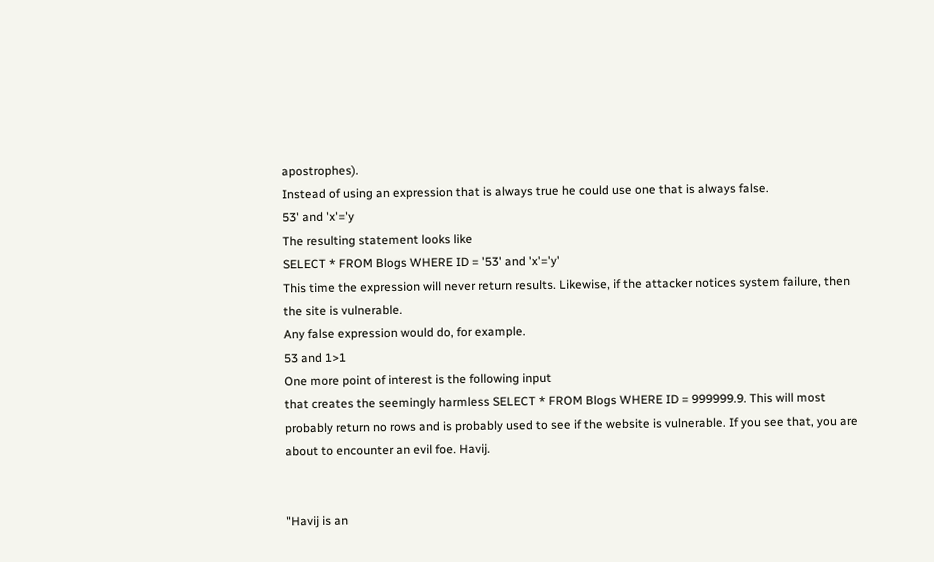apostrophes).
Instead of using an expression that is always true he could use one that is always false.
53' and 'x'='y
The resulting statement looks like
SELECT * FROM Blogs WHERE ID = '53' and 'x'='y'
This time the expression will never return results. Likewise, if the attacker notices system failure, then the site is vulnerable.
Any false expression would do, for example.
53 and 1>1
One more point of interest is the following input
that creates the seemingly harmless SELECT * FROM Blogs WHERE ID = 999999.9. This will most probably return no rows and is probably used to see if the website is vulnerable. If you see that, you are about to encounter an evil foe. Havij.


"Havij is an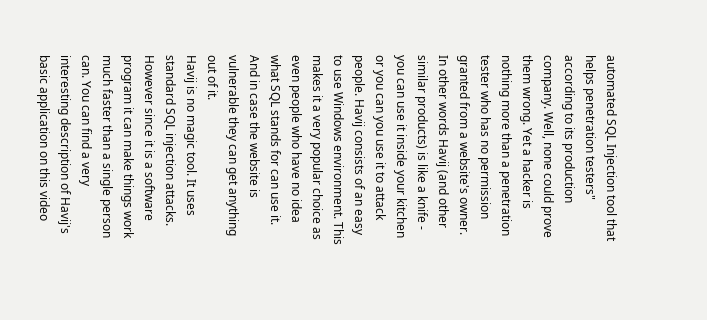automated SQL Injection tool that helps penetration testers" according to its production company. Well, none could prove them wrong. Yet a hacker is nothing more than a penetration tester who has no permission granted from a website's owner. In other words Havij (and other similar products) is like a knife - you can use it inside your kitchen or you can you use it to attack people. Havij consists of an easy to use Windows environment. This makes it a very popular choice as even people who have no idea what SQL stands for can use it. And in case the website is vulnerable they can get anything out of it.
Havij is no magic tool. It uses standard SQL injection attacks. However since it is a software program it can make things work much faster than a single person can. You can find a very interesting description of Havij's basic application on this video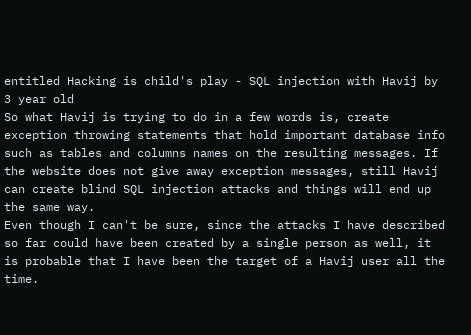entitled Hacking is child's play - SQL injection with Havij by 3 year old
So what Havij is trying to do in a few words is, create exception throwing statements that hold important database info such as tables and columns names on the resulting messages. If the website does not give away exception messages, still Havij can create blind SQL injection attacks and things will end up the same way.
Even though I can't be sure, since the attacks I have described so far could have been created by a single person as well, it is probable that I have been the target of a Havij user all the time.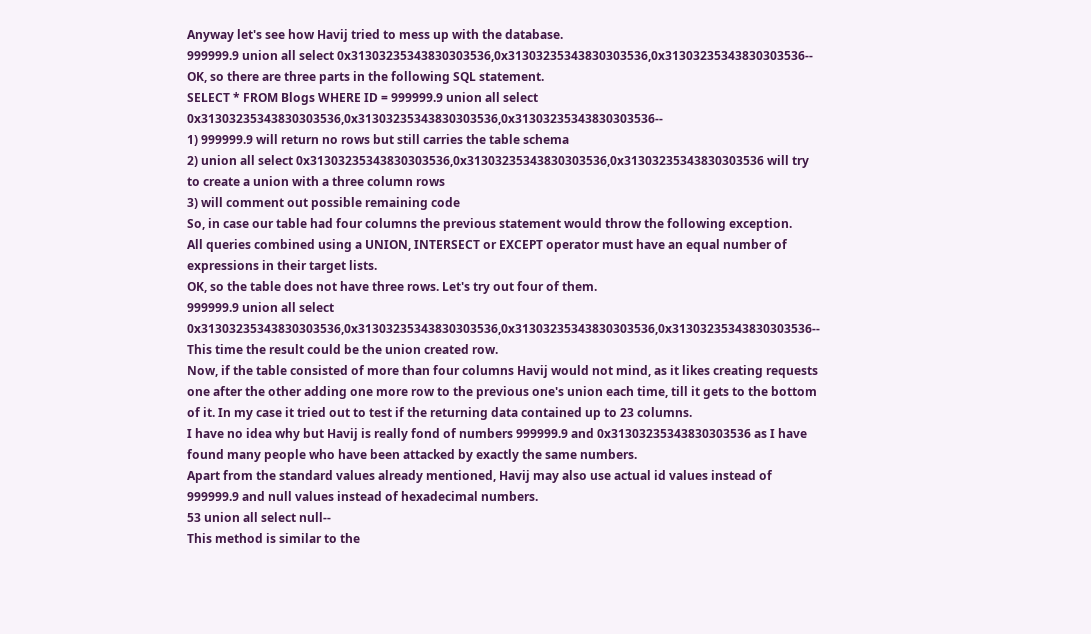Anyway let's see how Havij tried to mess up with the database.
999999.9 union all select 0x31303235343830303536,0x31303235343830303536,0x31303235343830303536--
OK, so there are three parts in the following SQL statement.
SELECT * FROM Blogs WHERE ID = 999999.9 union all select 0x31303235343830303536,0x31303235343830303536,0x31303235343830303536--
1) 999999.9 will return no rows but still carries the table schema
2) union all select 0x31303235343830303536,0x31303235343830303536,0x31303235343830303536 will try to create a union with a three column rows
3) will comment out possible remaining code
So, in case our table had four columns the previous statement would throw the following exception.
All queries combined using a UNION, INTERSECT or EXCEPT operator must have an equal number of expressions in their target lists.
OK, so the table does not have three rows. Let's try out four of them.
999999.9 union all select 0x31303235343830303536,0x31303235343830303536,0x31303235343830303536,0x31303235343830303536--
This time the result could be the union created row.
Now, if the table consisted of more than four columns Havij would not mind, as it likes creating requests one after the other adding one more row to the previous one's union each time, till it gets to the bottom of it. In my case it tried out to test if the returning data contained up to 23 columns.
I have no idea why but Havij is really fond of numbers 999999.9 and 0x31303235343830303536 as I have found many people who have been attacked by exactly the same numbers.
Apart from the standard values already mentioned, Havij may also use actual id values instead of 999999.9 and null values instead of hexadecimal numbers.
53 union all select null--
This method is similar to the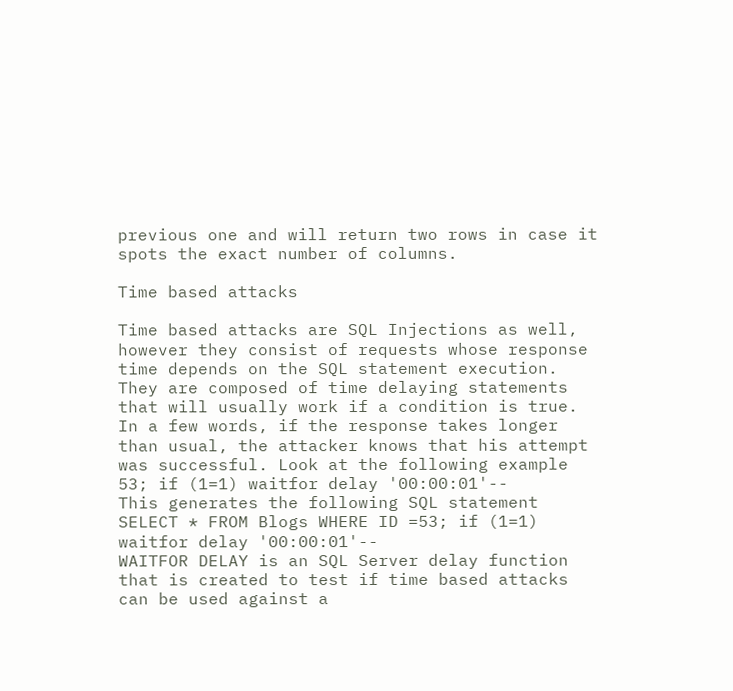previous one and will return two rows in case it spots the exact number of columns.

Time based attacks

Time based attacks are SQL Injections as well, however they consist of requests whose response time depends on the SQL statement execution. They are composed of time delaying statements that will usually work if a condition is true. In a few words, if the response takes longer than usual, the attacker knows that his attempt was successful. Look at the following example
53; if (1=1) waitfor delay '00:00:01'--
This generates the following SQL statement
SELECT * FROM Blogs WHERE ID =53; if (1=1) waitfor delay '00:00:01'--
WAITFOR DELAY is an SQL Server delay function that is created to test if time based attacks can be used against a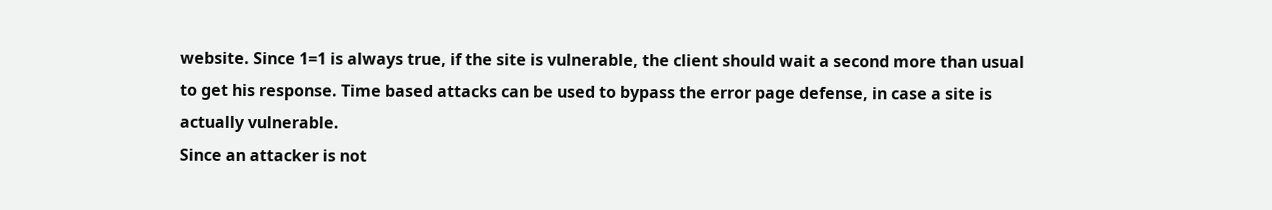website. Since 1=1 is always true, if the site is vulnerable, the client should wait a second more than usual to get his response. Time based attacks can be used to bypass the error page defense, in case a site is actually vulnerable.
Since an attacker is not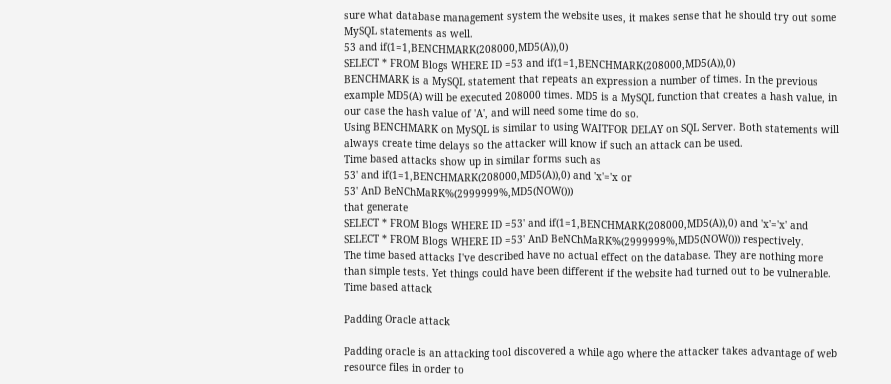sure what database management system the website uses, it makes sense that he should try out some MySQL statements as well.
53 and if(1=1,BENCHMARK(208000,MD5(A)),0)
SELECT * FROM Blogs WHERE ID =53 and if(1=1,BENCHMARK(208000,MD5(A)),0)
BENCHMARK is a MySQL statement that repeats an expression a number of times. In the previous example MD5(A) will be executed 208000 times. MD5 is a MySQL function that creates a hash value, in our case the hash value of 'A', and will need some time do so.
Using BENCHMARK on MySQL is similar to using WAITFOR DELAY on SQL Server. Both statements will always create time delays so the attacker will know if such an attack can be used.
Time based attacks show up in similar forms such as
53' and if(1=1,BENCHMARK(208000,MD5(A)),0) and 'x'='x or
53' AnD BeNChMaRK%(2999999%,MD5(NOW()))
that generate
SELECT * FROM Blogs WHERE ID =53' and if(1=1,BENCHMARK(208000,MD5(A)),0) and 'x'='x' and
SELECT * FROM Blogs WHERE ID =53' AnD BeNChMaRK%(2999999%,MD5(NOW())) respectively.
The time based attacks I've described have no actual effect on the database. They are nothing more than simple tests. Yet things could have been different if the website had turned out to be vulnerable.
Time based attack

Padding Oracle attack

Padding oracle is an attacking tool discovered a while ago where the attacker takes advantage of web resource files in order to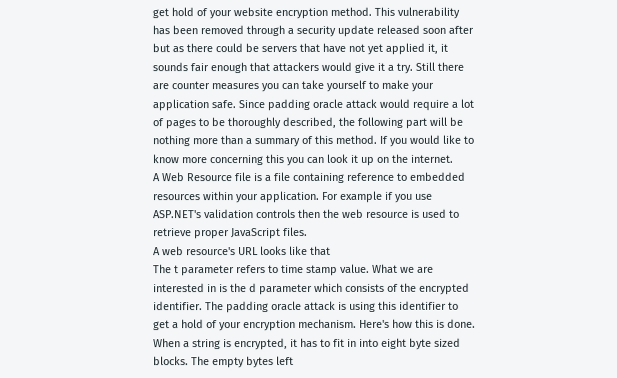get hold of your website encryption method. This vulnerability has been removed through a security update released soon after but as there could be servers that have not yet applied it, it sounds fair enough that attackers would give it a try. Still there are counter measures you can take yourself to make your application safe. Since padding oracle attack would require a lot of pages to be thoroughly described, the following part will be nothing more than a summary of this method. If you would like to know more concerning this you can look it up on the internet.
A Web Resource file is a file containing reference to embedded resources within your application. For example if you use ASP.NET's validation controls then the web resource is used to retrieve proper JavaScript files.
A web resource's URL looks like that
The t parameter refers to time stamp value. What we are interested in is the d parameter which consists of the encrypted identifier. The padding oracle attack is using this identifier to get a hold of your encryption mechanism. Here's how this is done.
When a string is encrypted, it has to fit in into eight byte sized blocks. The empty bytes left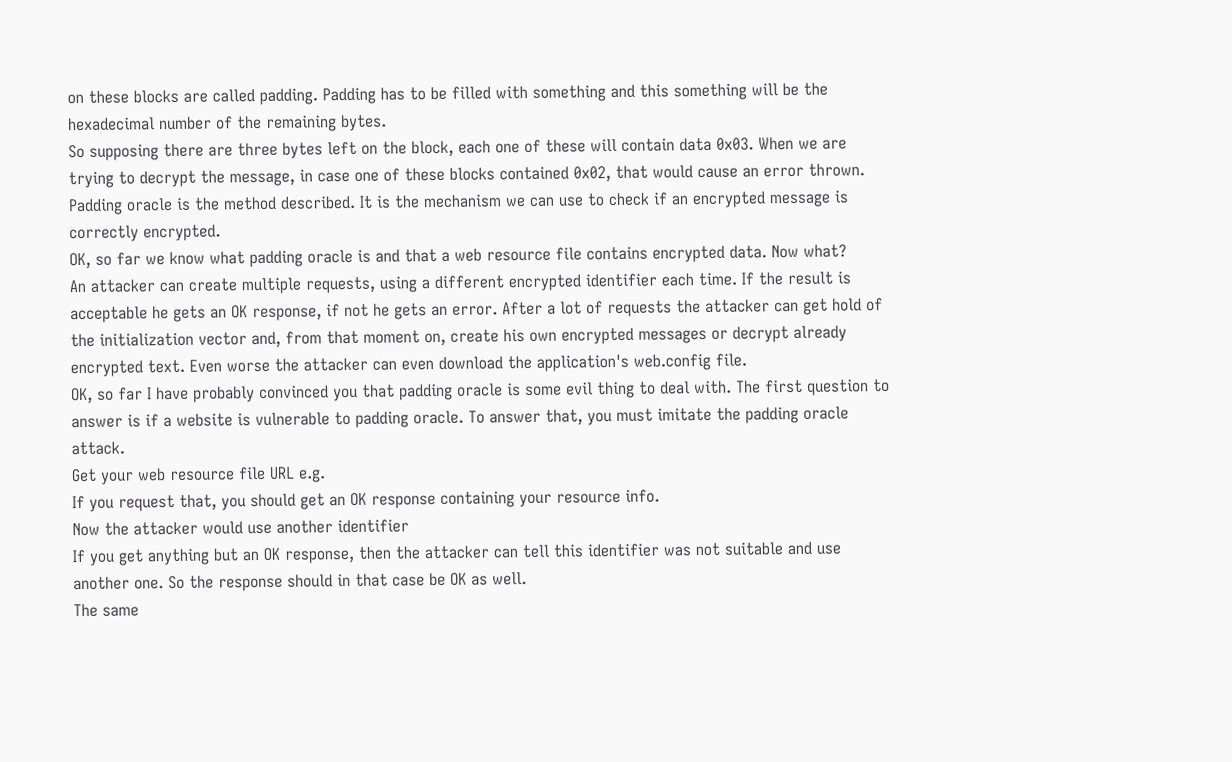on these blocks are called padding. Padding has to be filled with something and this something will be the hexadecimal number of the remaining bytes.
So supposing there are three bytes left on the block, each one of these will contain data 0x03. When we are trying to decrypt the message, in case one of these blocks contained 0x02, that would cause an error thrown. Padding oracle is the method described. It is the mechanism we can use to check if an encrypted message is correctly encrypted.
OK, so far we know what padding oracle is and that a web resource file contains encrypted data. Now what?
An attacker can create multiple requests, using a different encrypted identifier each time. If the result is acceptable he gets an OK response, if not he gets an error. After a lot of requests the attacker can get hold of the initialization vector and, from that moment on, create his own encrypted messages or decrypt already encrypted text. Even worse the attacker can even download the application's web.config file.
OK, so far I have probably convinced you that padding oracle is some evil thing to deal with. The first question to answer is if a website is vulnerable to padding oracle. To answer that, you must imitate the padding oracle attack.
Get your web resource file URL e.g.
If you request that, you should get an OK response containing your resource info.
Now the attacker would use another identifier
If you get anything but an OK response, then the attacker can tell this identifier was not suitable and use another one. So the response should in that case be OK as well.
The same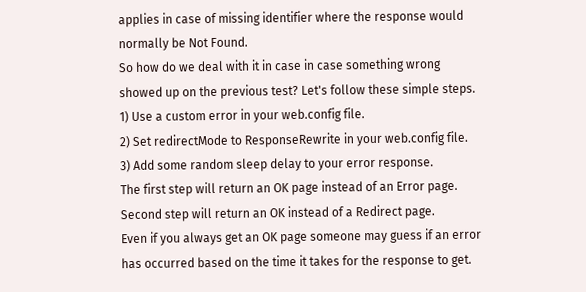applies in case of missing identifier where the response would normally be Not Found.
So how do we deal with it in case in case something wrong showed up on the previous test? Let's follow these simple steps.
1) Use a custom error in your web.config file.
2) Set redirectMode to ResponseRewrite in your web.config file.
3) Add some random sleep delay to your error response.
The first step will return an OK page instead of an Error page.
Second step will return an OK instead of a Redirect page.
Even if you always get an OK page someone may guess if an error has occurred based on the time it takes for the response to get.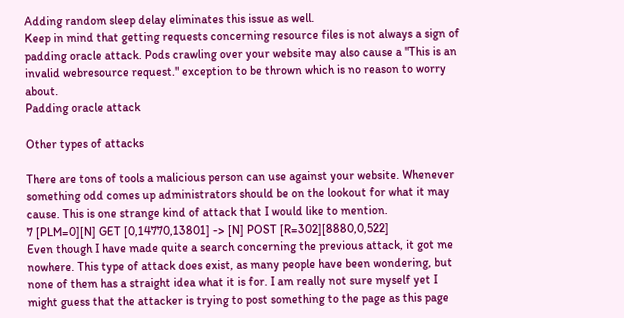Adding random sleep delay eliminates this issue as well.
Keep in mind that getting requests concerning resource files is not always a sign of padding oracle attack. Pods crawling over your website may also cause a "This is an invalid webresource request." exception to be thrown which is no reason to worry about.
Padding oracle attack

Other types of attacks

There are tons of tools a malicious person can use against your website. Whenever something odd comes up administrators should be on the lookout for what it may cause. This is one strange kind of attack that I would like to mention.
7 [PLM=0][N] GET [0,14770,13801] -> [N] POST [R=302][8880,0,522]
Even though I have made quite a search concerning the previous attack, it got me nowhere. This type of attack does exist, as many people have been wondering, but none of them has a straight idea what it is for. I am really not sure myself yet I might guess that the attacker is trying to post something to the page as this page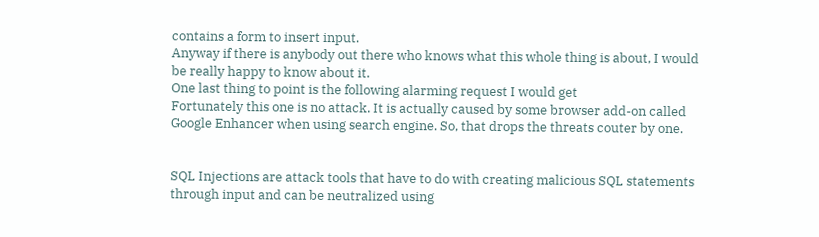contains a form to insert input.
Anyway if there is anybody out there who knows what this whole thing is about, I would be really happy to know about it.
One last thing to point is the following alarming request I would get
Fortunately this one is no attack. It is actually caused by some browser add-on called Google Enhancer when using search engine. So, that drops the threats couter by one.


SQL Injections are attack tools that have to do with creating malicious SQL statements through input and can be neutralized using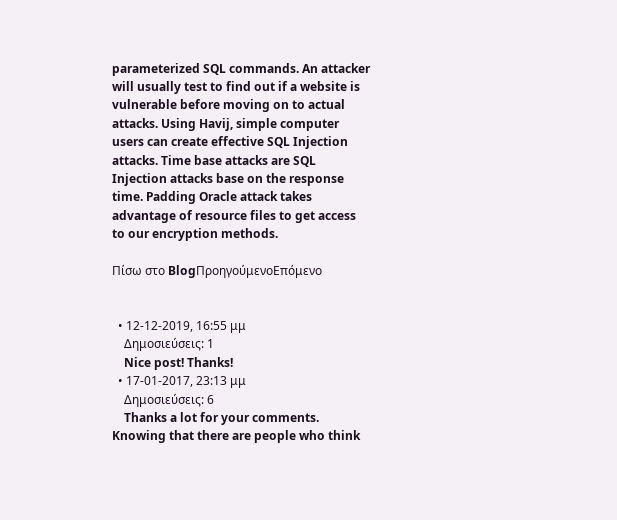parameterized SQL commands. An attacker will usually test to find out if a website is vulnerable before moving on to actual attacks. Using Havij, simple computer users can create effective SQL Injection attacks. Time base attacks are SQL Injection attacks base on the response time. Padding Oracle attack takes advantage of resource files to get access to our encryption methods.

Πίσω στο BlogΠροηγούμενοΕπόμενο


  • 12-12-2019, 16:55 μμ
    Δημοσιεύσεις: 1
    Nice post! Thanks!
  • 17-01-2017, 23:13 μμ
    Δημοσιεύσεις: 6
    Thanks a lot for your comments. Knowing that there are people who think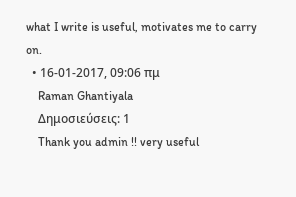what I write is useful, motivates me to carry on.
  • 16-01-2017, 09:06 πμ
    Raman Ghantiyala
    Δημοσιεύσεις: 1
    Thank you admin !! very useful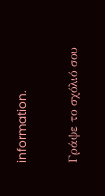information.

Γράψε το σχόλιό σου